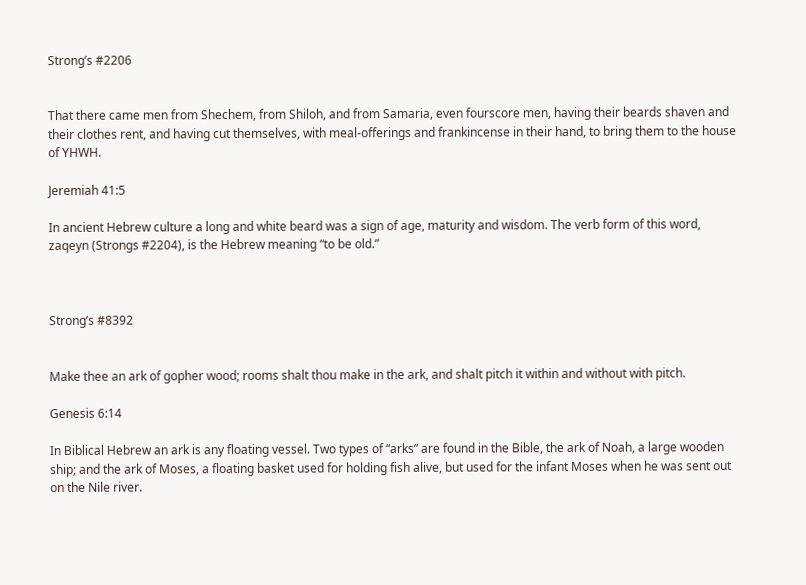Strong’s #2206


That there came men from Shechem, from Shiloh, and from Samaria, even fourscore men, having their beards shaven and their clothes rent, and having cut themselves, with meal-offerings and frankincense in their hand, to bring them to the house of YHWH.

Jeremiah 41:5

In ancient Hebrew culture a long and white beard was a sign of age, maturity and wisdom. The verb form of this word, zaqeyn (Strongs #2204), is the Hebrew meaning “to be old.”



Strong’s #8392


Make thee an ark of gopher wood; rooms shalt thou make in the ark, and shalt pitch it within and without with pitch.

Genesis 6:14

In Biblical Hebrew an ark is any floating vessel. Two types of “arks” are found in the Bible, the ark of Noah, a large wooden ship; and the ark of Moses, a floating basket used for holding fish alive, but used for the infant Moses when he was sent out on the Nile river.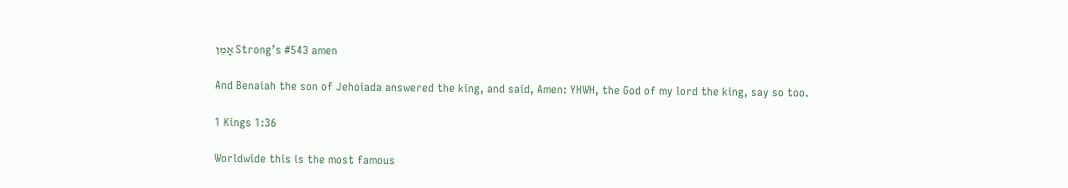אָמֵן Strong’s #543 amen

And Benaiah the son of Jehoiada answered the king, and said, Amen: YHWH, the God of my lord the king, say so too.

1 Kings 1:36

Worldwide this is the most famous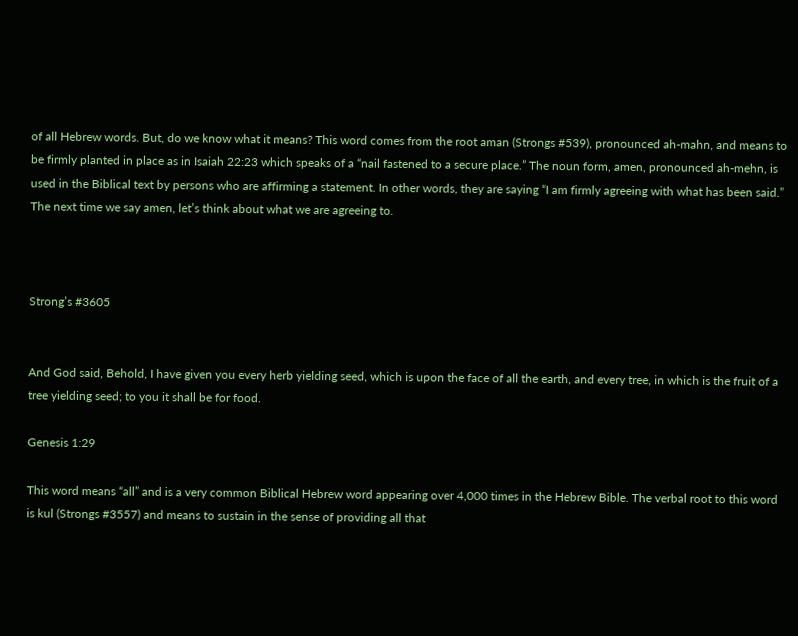of all Hebrew words. But, do we know what it means? This word comes from the root aman (Strongs #539), pronounced ah-mahn, and means to be firmly planted in place as in Isaiah 22:23 which speaks of a “nail fastened to a secure place.” The noun form, amen, pronounced ah-mehn, is used in the Biblical text by persons who are affirming a statement. In other words, they are saying “I am firmly agreeing with what has been said.” The next time we say amen, let’s think about what we are agreeing to.



Strong’s #3605


And God said, Behold, I have given you every herb yielding seed, which is upon the face of all the earth, and every tree, in which is the fruit of a tree yielding seed; to you it shall be for food.

Genesis 1:29

This word means “all” and is a very common Biblical Hebrew word appearing over 4,000 times in the Hebrew Bible. The verbal root to this word is kul (Strongs #3557) and means to sustain in the sense of providing all that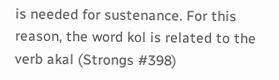is needed for sustenance. For this reason, the word kol is related to the verb akal (Strongs #398)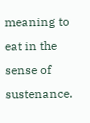meaning to eat in the sense of sustenance.